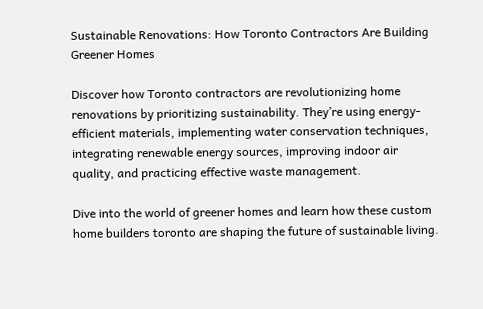Sustainable Renovations: How Toronto Contractors Are Building Greener Homes

Discover how Toronto contractors are revolutionizing home renovations by prioritizing sustainability. They’re using energy-efficient materials, implementing water conservation techniques, integrating renewable energy sources, improving indoor air quality, and practicing effective waste management.

Dive into the world of greener homes and learn how these custom home builders toronto are shaping the future of sustainable living.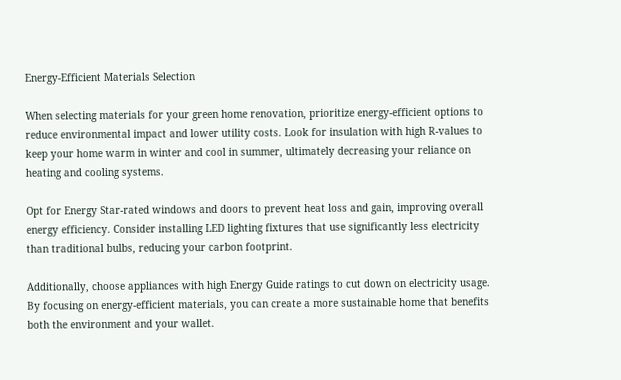Energy-Efficient Materials Selection

When selecting materials for your green home renovation, prioritize energy-efficient options to reduce environmental impact and lower utility costs. Look for insulation with high R-values to keep your home warm in winter and cool in summer, ultimately decreasing your reliance on heating and cooling systems.

Opt for Energy Star-rated windows and doors to prevent heat loss and gain, improving overall energy efficiency. Consider installing LED lighting fixtures that use significantly less electricity than traditional bulbs, reducing your carbon footprint.

Additionally, choose appliances with high Energy Guide ratings to cut down on electricity usage. By focusing on energy-efficient materials, you can create a more sustainable home that benefits both the environment and your wallet.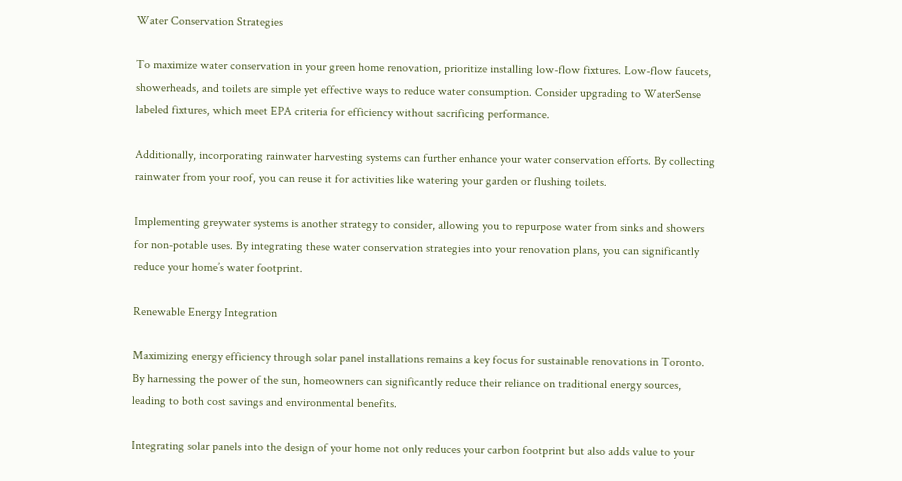Water Conservation Strategies

To maximize water conservation in your green home renovation, prioritize installing low-flow fixtures. Low-flow faucets, showerheads, and toilets are simple yet effective ways to reduce water consumption. Consider upgrading to WaterSense labeled fixtures, which meet EPA criteria for efficiency without sacrificing performance.

Additionally, incorporating rainwater harvesting systems can further enhance your water conservation efforts. By collecting rainwater from your roof, you can reuse it for activities like watering your garden or flushing toilets.

Implementing greywater systems is another strategy to consider, allowing you to repurpose water from sinks and showers for non-potable uses. By integrating these water conservation strategies into your renovation plans, you can significantly reduce your home’s water footprint.

Renewable Energy Integration

Maximizing energy efficiency through solar panel installations remains a key focus for sustainable renovations in Toronto. By harnessing the power of the sun, homeowners can significantly reduce their reliance on traditional energy sources, leading to both cost savings and environmental benefits.

Integrating solar panels into the design of your home not only reduces your carbon footprint but also adds value to your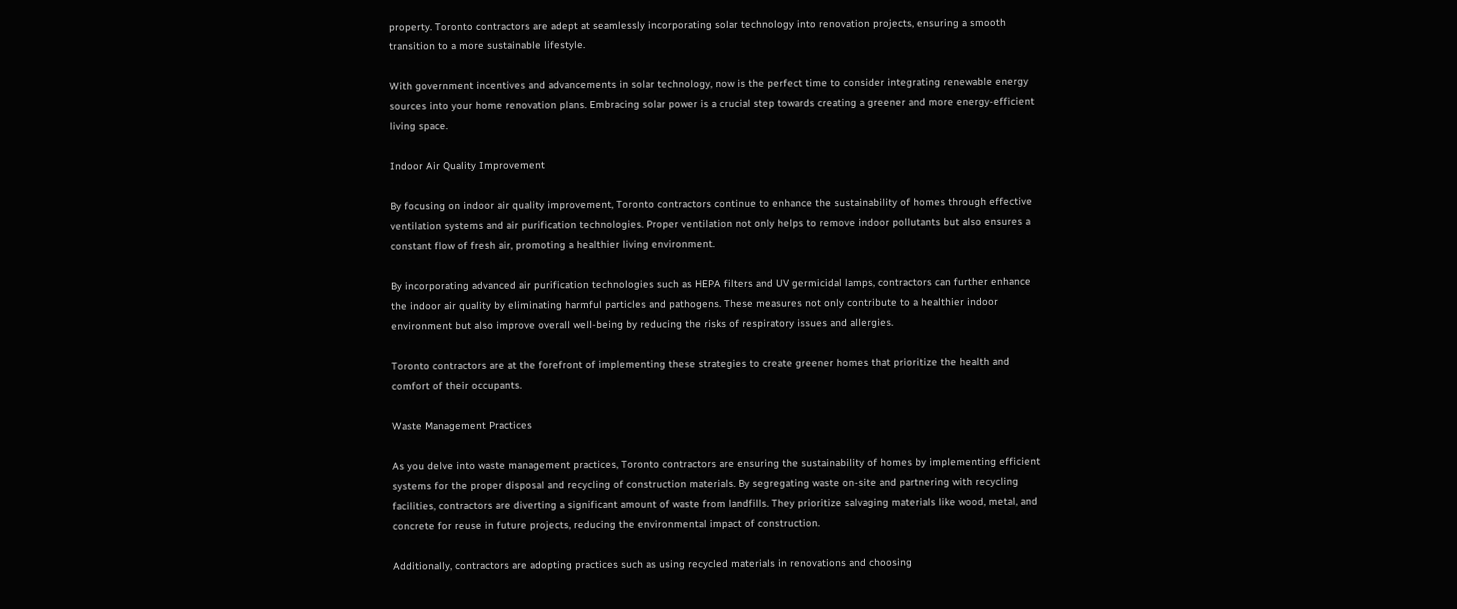property. Toronto contractors are adept at seamlessly incorporating solar technology into renovation projects, ensuring a smooth transition to a more sustainable lifestyle.

With government incentives and advancements in solar technology, now is the perfect time to consider integrating renewable energy sources into your home renovation plans. Embracing solar power is a crucial step towards creating a greener and more energy-efficient living space.

Indoor Air Quality Improvement

By focusing on indoor air quality improvement, Toronto contractors continue to enhance the sustainability of homes through effective ventilation systems and air purification technologies. Proper ventilation not only helps to remove indoor pollutants but also ensures a constant flow of fresh air, promoting a healthier living environment.

By incorporating advanced air purification technologies such as HEPA filters and UV germicidal lamps, contractors can further enhance the indoor air quality by eliminating harmful particles and pathogens. These measures not only contribute to a healthier indoor environment but also improve overall well-being by reducing the risks of respiratory issues and allergies.

Toronto contractors are at the forefront of implementing these strategies to create greener homes that prioritize the health and comfort of their occupants.

Waste Management Practices

As you delve into waste management practices, Toronto contractors are ensuring the sustainability of homes by implementing efficient systems for the proper disposal and recycling of construction materials. By segregating waste on-site and partnering with recycling facilities, contractors are diverting a significant amount of waste from landfills. They prioritize salvaging materials like wood, metal, and concrete for reuse in future projects, reducing the environmental impact of construction.

Additionally, contractors are adopting practices such as using recycled materials in renovations and choosing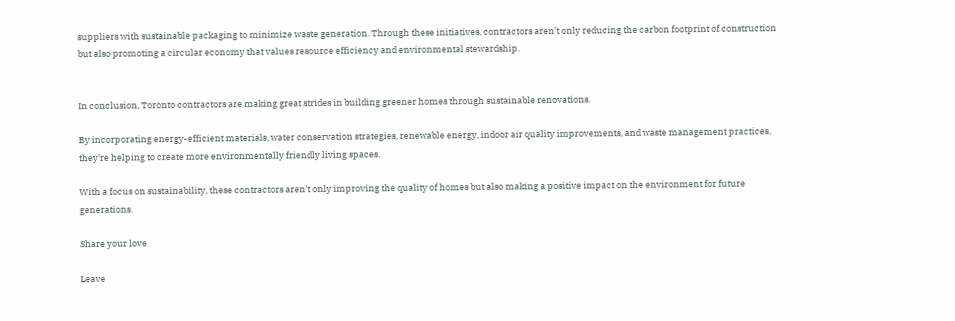suppliers with sustainable packaging to minimize waste generation. Through these initiatives, contractors aren’t only reducing the carbon footprint of construction but also promoting a circular economy that values resource efficiency and environmental stewardship.


In conclusion, Toronto contractors are making great strides in building greener homes through sustainable renovations.

By incorporating energy-efficient materials, water conservation strategies, renewable energy, indoor air quality improvements, and waste management practices, they’re helping to create more environmentally friendly living spaces.

With a focus on sustainability, these contractors aren’t only improving the quality of homes but also making a positive impact on the environment for future generations.

Share your love

Leave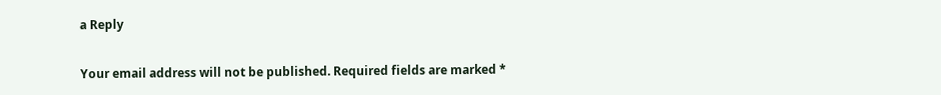a Reply

Your email address will not be published. Required fields are marked *